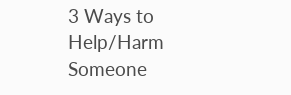3 Ways to Help/Harm Someone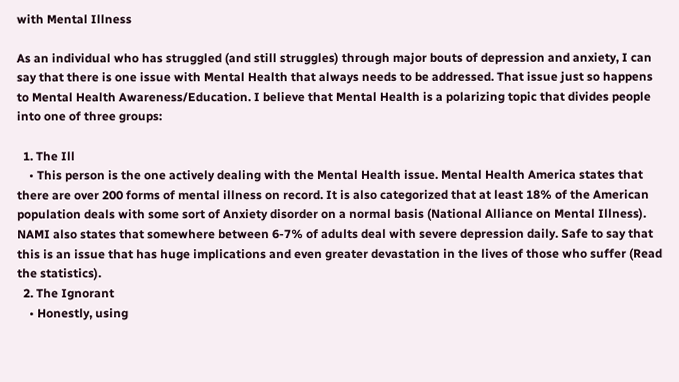with Mental Illness

As an individual who has struggled (and still struggles) through major bouts of depression and anxiety, I can say that there is one issue with Mental Health that always needs to be addressed. That issue just so happens to Mental Health Awareness/Education. I believe that Mental Health is a polarizing topic that divides people into one of three groups:

  1. The Ill
    • This person is the one actively dealing with the Mental Health issue. Mental Health America states that there are over 200 forms of mental illness on record. It is also categorized that at least 18% of the American population deals with some sort of Anxiety disorder on a normal basis (National Alliance on Mental Illness). NAMI also states that somewhere between 6-7% of adults deal with severe depression daily. Safe to say that this is an issue that has huge implications and even greater devastation in the lives of those who suffer (Read the statistics).
  2. The Ignorant
    • Honestly, using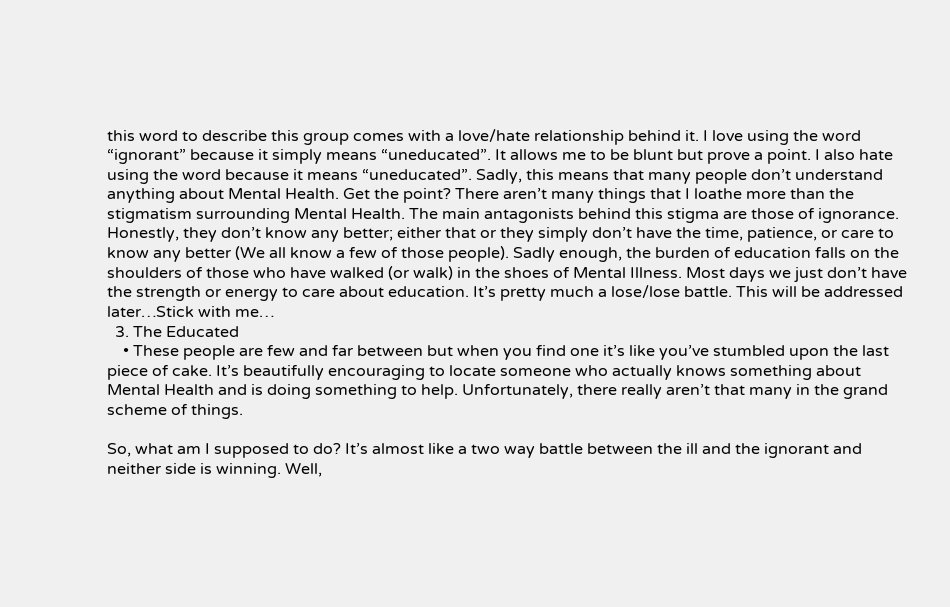this word to describe this group comes with a love/hate relationship behind it. I love using the word “ignorant” because it simply means “uneducated”. It allows me to be blunt but prove a point. I also hate using the word because it means “uneducated”. Sadly, this means that many people don’t understand anything about Mental Health. Get the point? There aren’t many things that I loathe more than the stigmatism surrounding Mental Health. The main antagonists behind this stigma are those of ignorance. Honestly, they don’t know any better; either that or they simply don’t have the time, patience, or care to know any better (We all know a few of those people). Sadly enough, the burden of education falls on the shoulders of those who have walked (or walk) in the shoes of Mental Illness. Most days we just don’t have the strength or energy to care about education. It’s pretty much a lose/lose battle. This will be addressed later…Stick with me…
  3. The Educated
    • These people are few and far between but when you find one it’s like you’ve stumbled upon the last piece of cake. It’s beautifully encouraging to locate someone who actually knows something about Mental Health and is doing something to help. Unfortunately, there really aren’t that many in the grand scheme of things.

So, what am I supposed to do? It’s almost like a two way battle between the ill and the ignorant and neither side is winning. Well,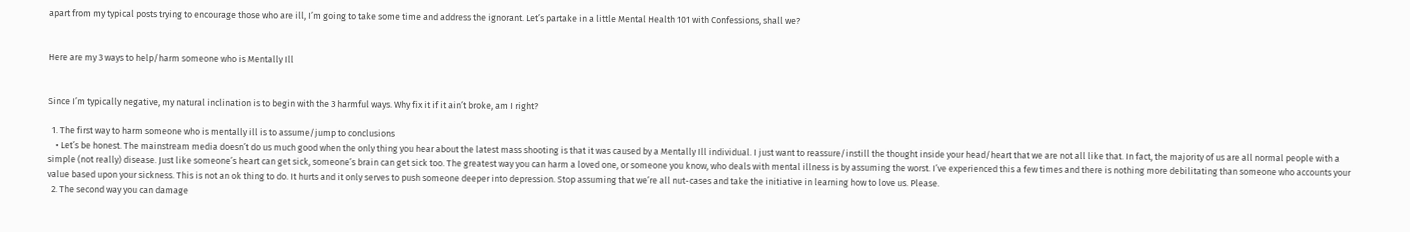apart from my typical posts trying to encourage those who are ill, I’m going to take some time and address the ignorant. Let’s partake in a little Mental Health 101 with Confessions, shall we?


Here are my 3 ways to help/harm someone who is Mentally Ill


Since I’m typically negative, my natural inclination is to begin with the 3 harmful ways. Why fix it if it ain’t broke, am I right?

  1. The first way to harm someone who is mentally ill is to assume/jump to conclusions
    • Let’s be honest. The mainstream media doesn’t do us much good when the only thing you hear about the latest mass shooting is that it was caused by a Mentally Ill individual. I just want to reassure/instill the thought inside your head/heart that we are not all like that. In fact, the majority of us are all normal people with a simple (not really) disease. Just like someone’s heart can get sick, someone’s brain can get sick too. The greatest way you can harm a loved one, or someone you know, who deals with mental illness is by assuming the worst. I’ve experienced this a few times and there is nothing more debilitating than someone who accounts your value based upon your sickness. This is not an ok thing to do. It hurts and it only serves to push someone deeper into depression. Stop assuming that we’re all nut-cases and take the initiative in learning how to love us. Please.
  2. The second way you can damage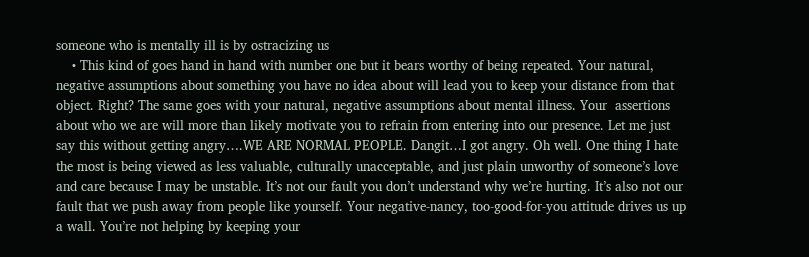someone who is mentally ill is by ostracizing us
    • This kind of goes hand in hand with number one but it bears worthy of being repeated. Your natural, negative assumptions about something you have no idea about will lead you to keep your distance from that object. Right? The same goes with your natural, negative assumptions about mental illness. Your  assertions about who we are will more than likely motivate you to refrain from entering into our presence. Let me just say this without getting angry….WE ARE NORMAL PEOPLE. Dangit…I got angry. Oh well. One thing I hate the most is being viewed as less valuable, culturally unacceptable, and just plain unworthy of someone’s love and care because I may be unstable. It’s not our fault you don’t understand why we’re hurting. It’s also not our fault that we push away from people like yourself. Your negative-nancy, too-good-for-you attitude drives us up a wall. You’re not helping by keeping your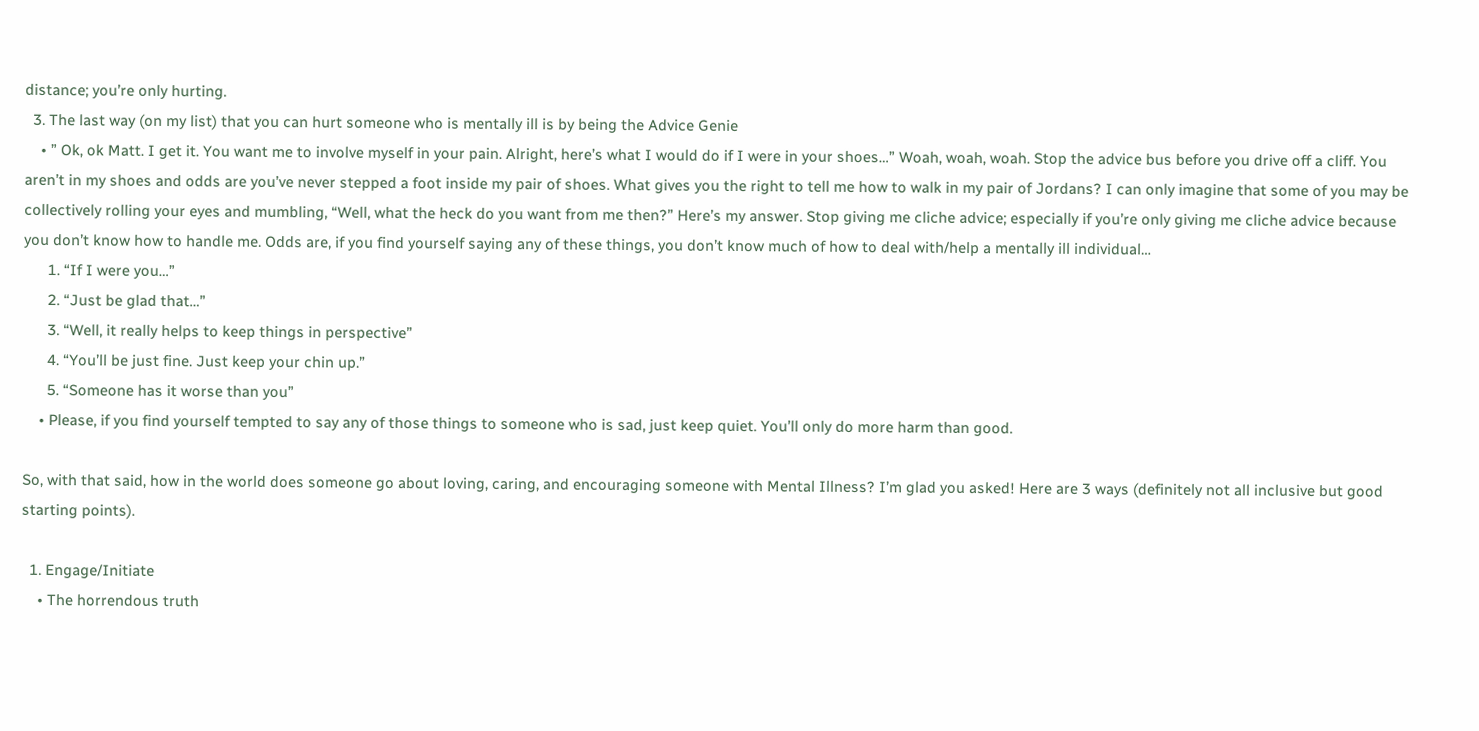distance; you’re only hurting.
  3. The last way (on my list) that you can hurt someone who is mentally ill is by being the Advice Genie
    • ” Ok, ok Matt. I get it. You want me to involve myself in your pain. Alright, here’s what I would do if I were in your shoes…” Woah, woah, woah. Stop the advice bus before you drive off a cliff. You aren’t in my shoes and odds are you’ve never stepped a foot inside my pair of shoes. What gives you the right to tell me how to walk in my pair of Jordans? I can only imagine that some of you may be collectively rolling your eyes and mumbling, “Well, what the heck do you want from me then?” Here’s my answer. Stop giving me cliche advice; especially if you’re only giving me cliche advice because you don’t know how to handle me. Odds are, if you find yourself saying any of these things, you don’t know much of how to deal with/help a mentally ill individual…
      1. “If I were you…”
      2. “Just be glad that…”
      3. “Well, it really helps to keep things in perspective”
      4. “You’ll be just fine. Just keep your chin up.”
      5. “Someone has it worse than you”
    • Please, if you find yourself tempted to say any of those things to someone who is sad, just keep quiet. You’ll only do more harm than good.

So, with that said, how in the world does someone go about loving, caring, and encouraging someone with Mental Illness? I’m glad you asked! Here are 3 ways (definitely not all inclusive but good starting points).

  1. Engage/Initiate
    • The horrendous truth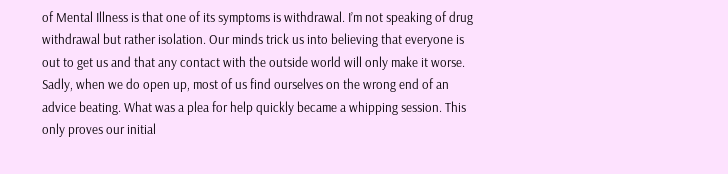of Mental Illness is that one of its symptoms is withdrawal. I’m not speaking of drug withdrawal but rather isolation. Our minds trick us into believing that everyone is out to get us and that any contact with the outside world will only make it worse. Sadly, when we do open up, most of us find ourselves on the wrong end of an advice beating. What was a plea for help quickly became a whipping session. This only proves our initial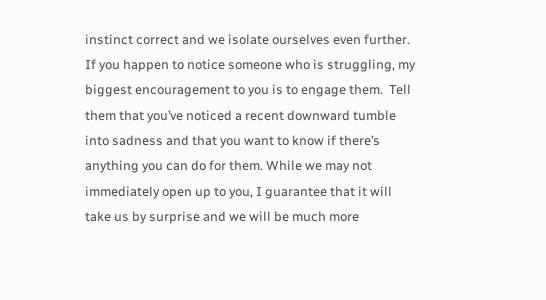instinct correct and we isolate ourselves even further. If you happen to notice someone who is struggling, my biggest encouragement to you is to engage them.  Tell them that you’ve noticed a recent downward tumble into sadness and that you want to know if there’s anything you can do for them. While we may not immediately open up to you, I guarantee that it will take us by surprise and we will be much more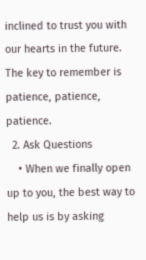inclined to trust you with our hearts in the future. The key to remember is patience, patience, patience.
  2. Ask Questions
    • When we finally open up to you, the best way to help us is by asking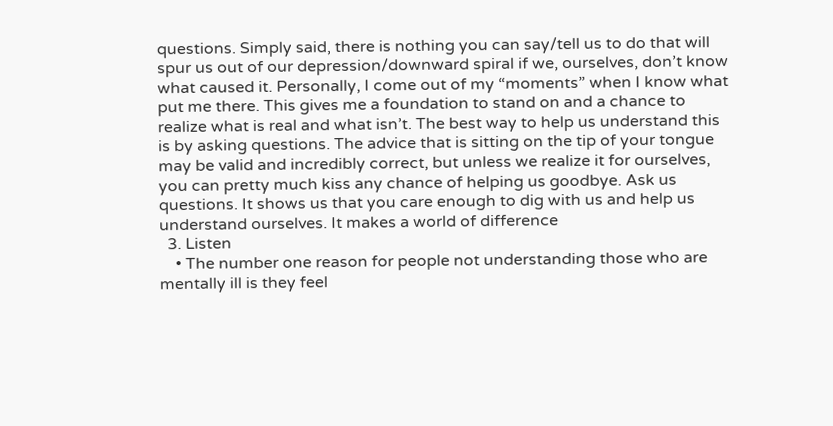questions. Simply said, there is nothing you can say/tell us to do that will spur us out of our depression/downward spiral if we, ourselves, don’t know what caused it. Personally, I come out of my “moments” when I know what put me there. This gives me a foundation to stand on and a chance to realize what is real and what isn’t. The best way to help us understand this is by asking questions. The advice that is sitting on the tip of your tongue may be valid and incredibly correct, but unless we realize it for ourselves, you can pretty much kiss any chance of helping us goodbye. Ask us questions. It shows us that you care enough to dig with us and help us understand ourselves. It makes a world of difference
  3. Listen
    • The number one reason for people not understanding those who are mentally ill is they feel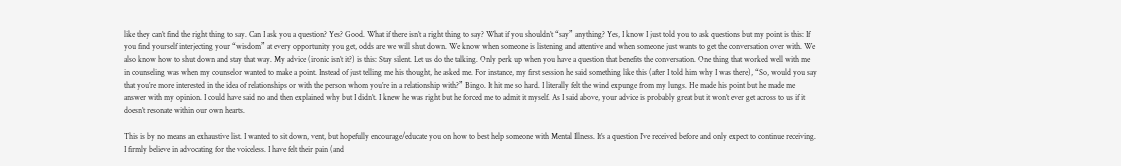like they can’t find the right thing to say. Can I ask you a question? Yes? Good. What if there isn’t a right thing to say? What if you shouldn’t “say” anything? Yes, I know I just told you to ask questions but my point is this: If you find yourself interjecting your “wisdom” at every opportunity you get, odds are we will shut down. We know when someone is listening and attentive and when someone just wants to get the conversation over with. We also know how to shut down and stay that way. My advice (ironic isn’t it?) is this: Stay silent. Let us do the talking. Only perk up when you have a question that benefits the conversation. One thing that worked well with me in counseling was when my counselor wanted to make a point. Instead of just telling me his thought, he asked me. For instance, my first session he said something like this (after I told him why I was there), “So, would you say that you’re more interested in the idea of relationships or with the person whom you’re in a relationship with?” Bingo. It hit me so hard. I literally felt the wind expunge from my lungs. He made his point but he made me answer with my opinion. I could have said no and then explained why but I didn’t. I knew he was right but he forced me to admit it myself. As I said above, your advice is probably great but it won’t ever get across to us if it doesn’t resonate within our own hearts.

This is by no means an exhaustive list. I wanted to sit down, vent, but hopefully encourage/educate you on how to best help someone with Mental Illness. It’s a question I’ve received before and only expect to continue receiving. I firmly believe in advocating for the voiceless. I have felt their pain (and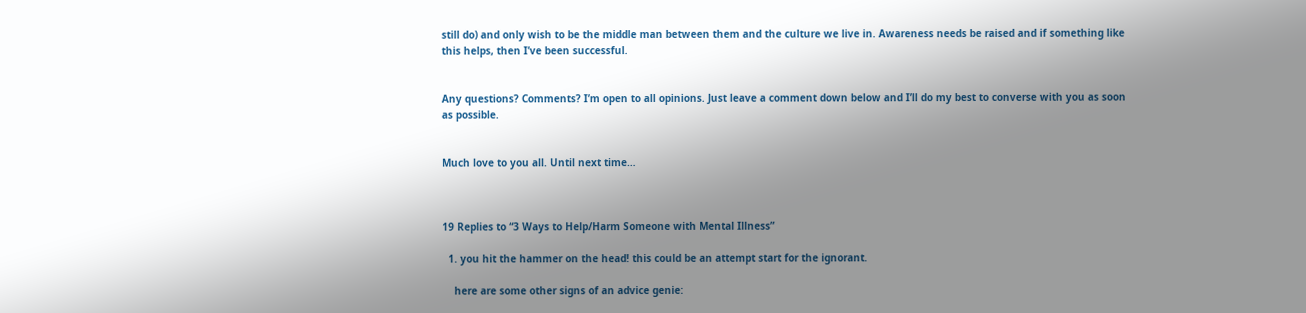still do) and only wish to be the middle man between them and the culture we live in. Awareness needs be raised and if something like this helps, then I’ve been successful.


Any questions? Comments? I’m open to all opinions. Just leave a comment down below and I’ll do my best to converse with you as soon as possible.


Much love to you all. Until next time…



19 Replies to “3 Ways to Help/Harm Someone with Mental Illness”

  1. you hit the hammer on the head! this could be an attempt start for the ignorant.

    here are some other signs of an advice genie: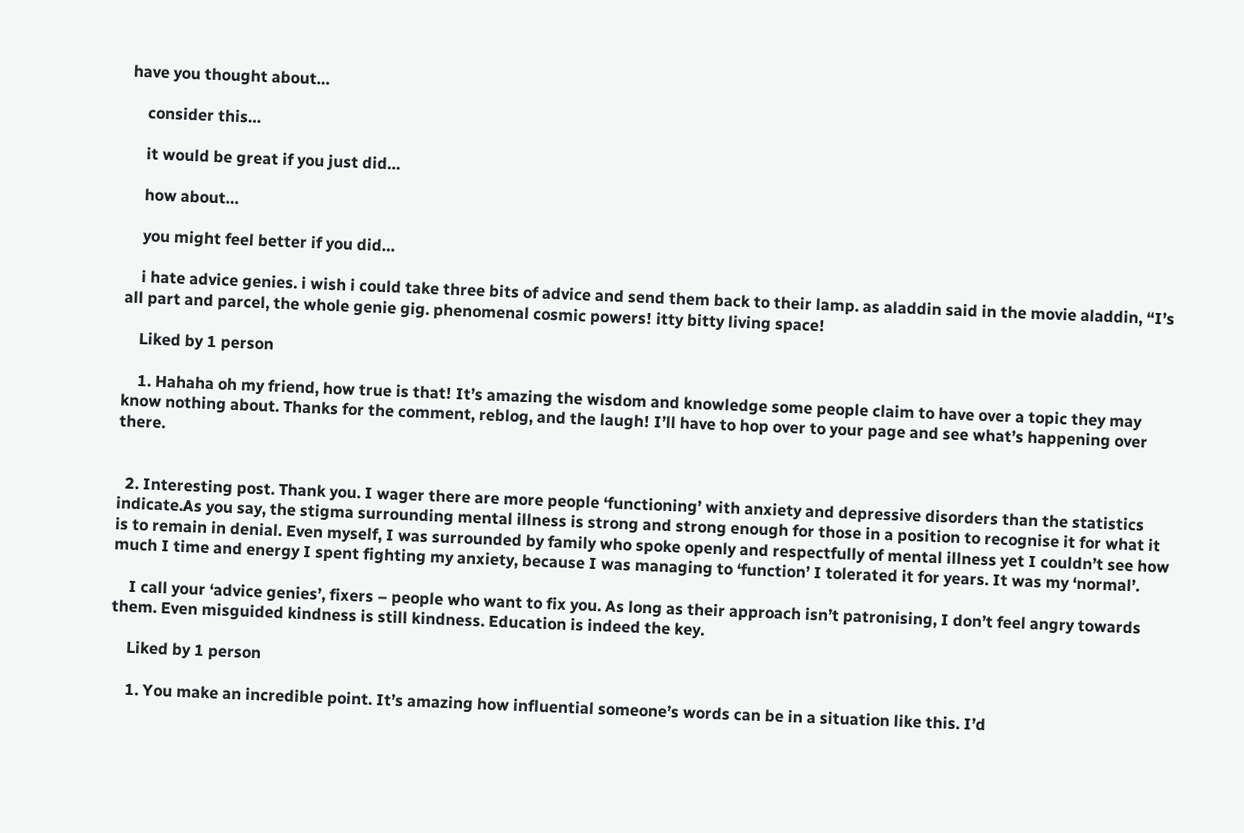have you thought about…

    consider this…

    it would be great if you just did…

    how about…

    you might feel better if you did…

    i hate advice genies. i wish i could take three bits of advice and send them back to their lamp. as aladdin said in the movie aladdin, “I’s all part and parcel, the whole genie gig. phenomenal cosmic powers! itty bitty living space!

    Liked by 1 person

    1. Hahaha oh my friend, how true is that! It’s amazing the wisdom and knowledge some people claim to have over a topic they may know nothing about. Thanks for the comment, reblog, and the laugh! I’ll have to hop over to your page and see what’s happening over there.


  2. Interesting post. Thank you. I wager there are more people ‘functioning’ with anxiety and depressive disorders than the statistics indicate.As you say, the stigma surrounding mental illness is strong and strong enough for those in a position to recognise it for what it is to remain in denial. Even myself, I was surrounded by family who spoke openly and respectfully of mental illness yet I couldn’t see how much I time and energy I spent fighting my anxiety, because I was managing to ‘function’ I tolerated it for years. It was my ‘normal’.

    I call your ‘advice genies’, fixers – people who want to fix you. As long as their approach isn’t patronising, I don’t feel angry towards them. Even misguided kindness is still kindness. Education is indeed the key.

    Liked by 1 person

    1. You make an incredible point. It’s amazing how influential someone’s words can be in a situation like this. I’d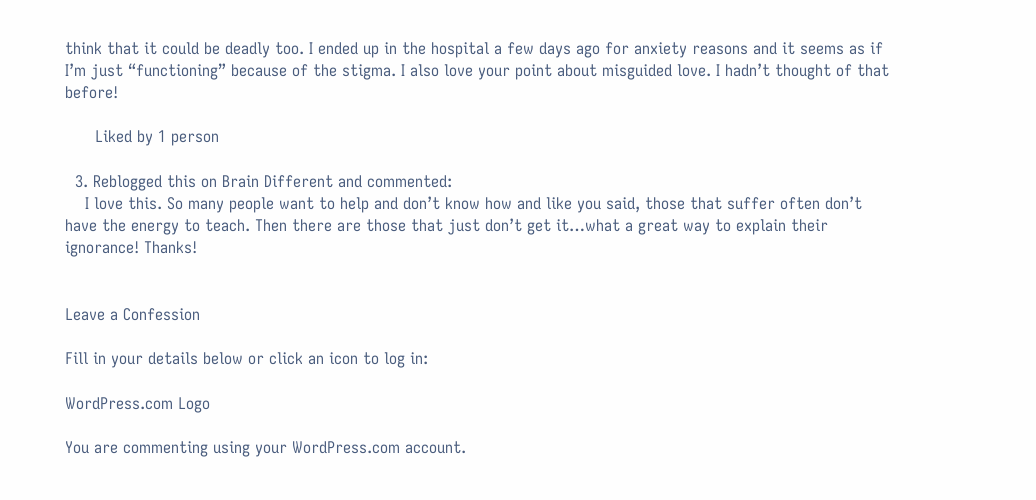think that it could be deadly too. I ended up in the hospital a few days ago for anxiety reasons and it seems as if I’m just “functioning” because of the stigma. I also love your point about misguided love. I hadn’t thought of that before!

      Liked by 1 person

  3. Reblogged this on Brain Different and commented:
    I love this. So many people want to help and don’t know how and like you said, those that suffer often don’t have the energy to teach. Then there are those that just don’t get it…what a great way to explain their ignorance! Thanks!


Leave a Confession

Fill in your details below or click an icon to log in:

WordPress.com Logo

You are commenting using your WordPress.com account.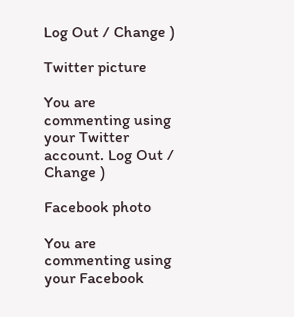Log Out / Change )

Twitter picture

You are commenting using your Twitter account. Log Out / Change )

Facebook photo

You are commenting using your Facebook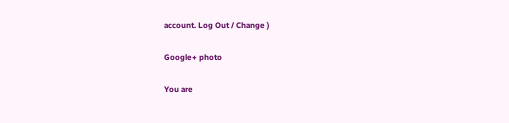account. Log Out / Change )

Google+ photo

You are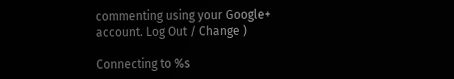commenting using your Google+ account. Log Out / Change )

Connecting to %s